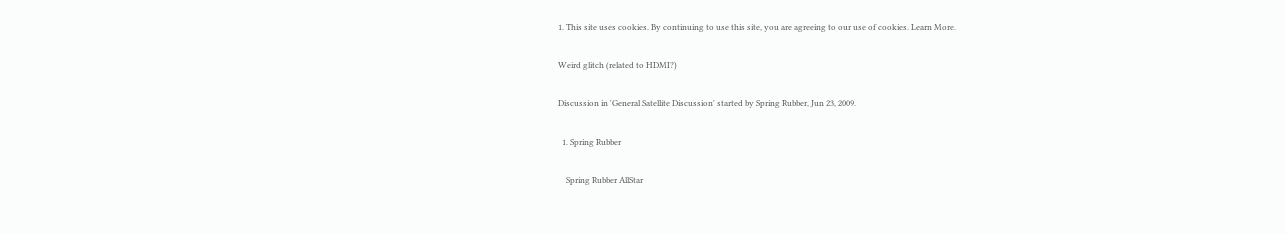1. This site uses cookies. By continuing to use this site, you are agreeing to our use of cookies. Learn More.

Weird glitch (related to HDMI?)

Discussion in 'General Satellite Discussion' started by Spring Rubber, Jun 23, 2009.

  1. Spring Rubber

    Spring Rubber AllStar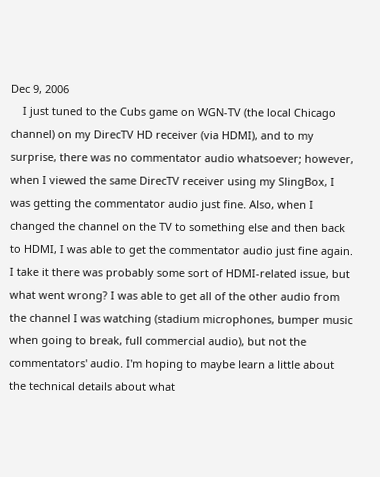Dec 9, 2006
    I just tuned to the Cubs game on WGN-TV (the local Chicago channel) on my DirecTV HD receiver (via HDMI), and to my surprise, there was no commentator audio whatsoever; however, when I viewed the same DirecTV receiver using my SlingBox, I was getting the commentator audio just fine. Also, when I changed the channel on the TV to something else and then back to HDMI, I was able to get the commentator audio just fine again. I take it there was probably some sort of HDMI-related issue, but what went wrong? I was able to get all of the other audio from the channel I was watching (stadium microphones, bumper music when going to break, full commercial audio), but not the commentators' audio. I'm hoping to maybe learn a little about the technical details about what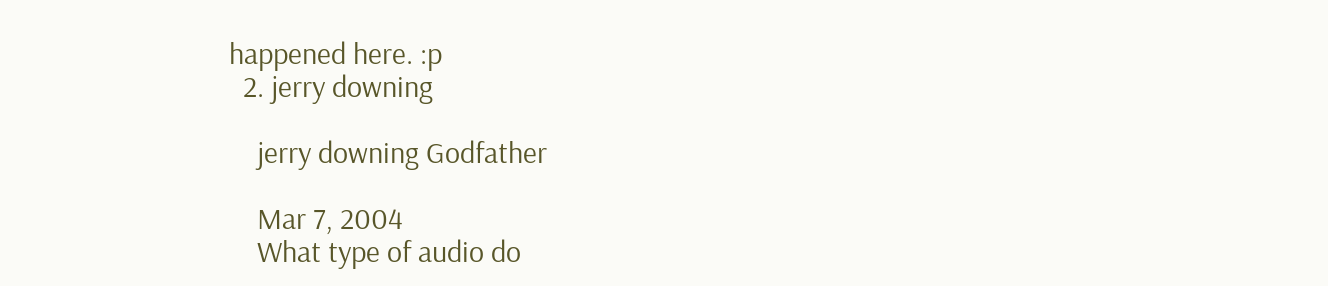happened here. :p
  2. jerry downing

    jerry downing Godfather

    Mar 7, 2004
    What type of audio do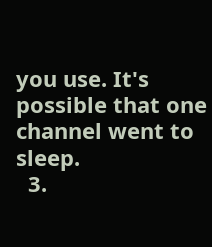you use. It's possible that one channel went to sleep.
  3.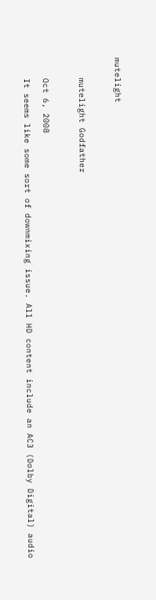mutelight

    mutelight Godfather

    Oct 6, 2008
    It seems like some sort of downmixing issue. All HD content include an AC3 (Dolby Digital) audio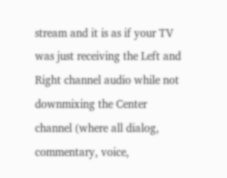stream and it is as if your TV was just receiving the Left and Right channel audio while not downmixing the Center channel (where all dialog, commentary, voice,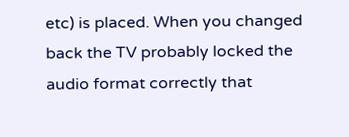etc) is placed. When you changed back the TV probably locked the audio format correctly that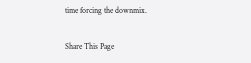time forcing the downmix.

Share This Page